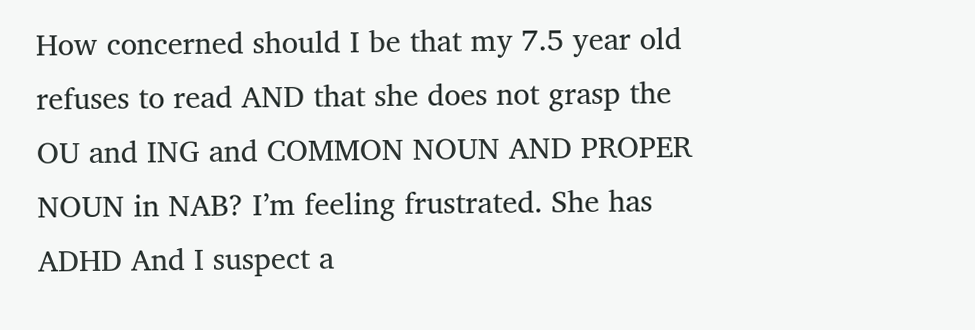How concerned should I be that my 7.5 year old refuses to read AND that she does not grasp the OU and ING and COMMON NOUN AND PROPER NOUN in NAB? I’m feeling frustrated. She has ADHD And I suspect a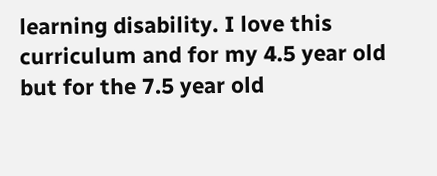learning disability. I love this curriculum and for my 4.5 year old but for the 7.5 year old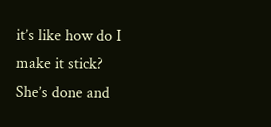it’s like how do I make it stick? She’s done and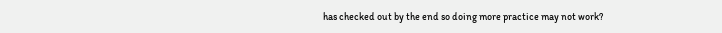has checked out by the end so doing more practice may not work?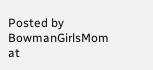Posted by BowmanGirlsMom at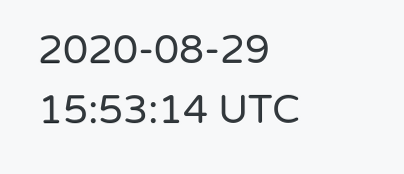2020-08-29 15:53:14 UTC